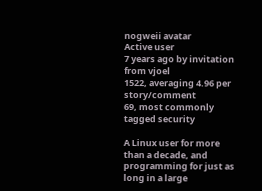nogweii avatar
Active user
7 years ago by invitation from vjoel
1522, averaging 4.96 per story/comment
69, most commonly tagged security

A Linux user for more than a decade, and programming for just as long in a large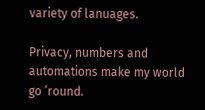variety of lanuages.

Privacy, numbers and automations make my world go ’round.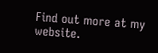Find out more at my website.